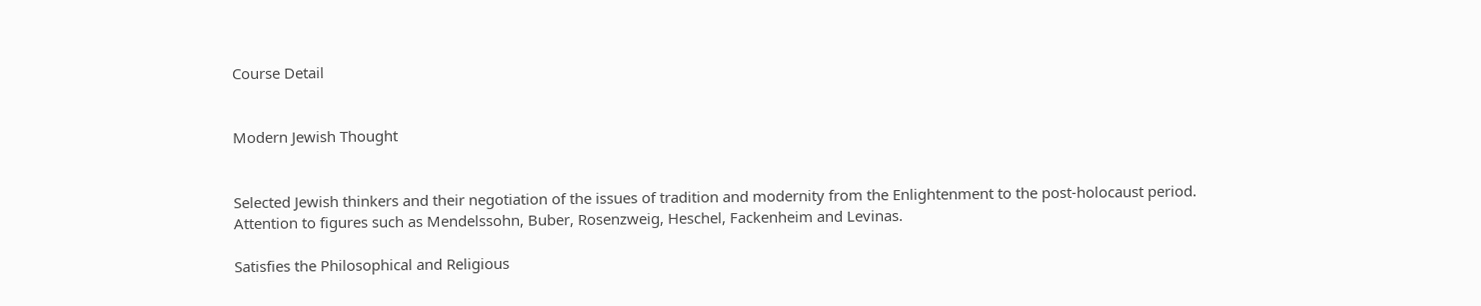Course Detail


Modern Jewish Thought


Selected Jewish thinkers and their negotiation of the issues of tradition and modernity from the Enlightenment to the post-holocaust period. Attention to figures such as Mendelssohn, Buber, Rosenzweig, Heschel, Fackenheim and Levinas.

Satisfies the Philosophical and Religious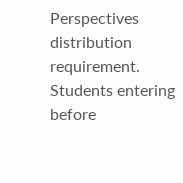Perspectives distribution requirement.
Students entering before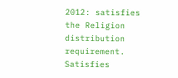2012: satisfies the Religion distribution requirement.
Satisfies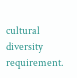cultural diversity requirement.